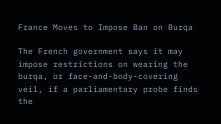France Moves to Impose Ban on Burqa

The French government says it may impose restrictions on wearing the burqa, or face-and-body-covering veil, if a parliamentary probe finds the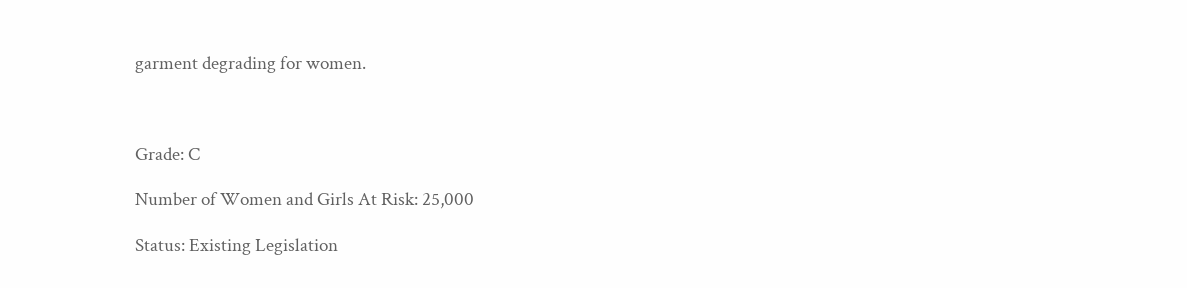garment degrading for women.



Grade: C

Number of Women and Girls At Risk: 25,000

Status: Existing Legislation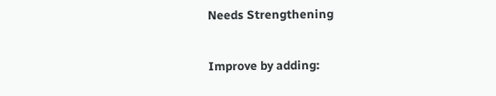Needs Strengthening

Improve by adding: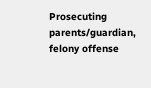Prosecuting parents/guardian, felony offense